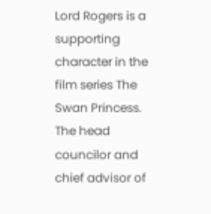Lord Rogers is a supporting character in the film series The Swan Princess. The head councilor and chief advisor of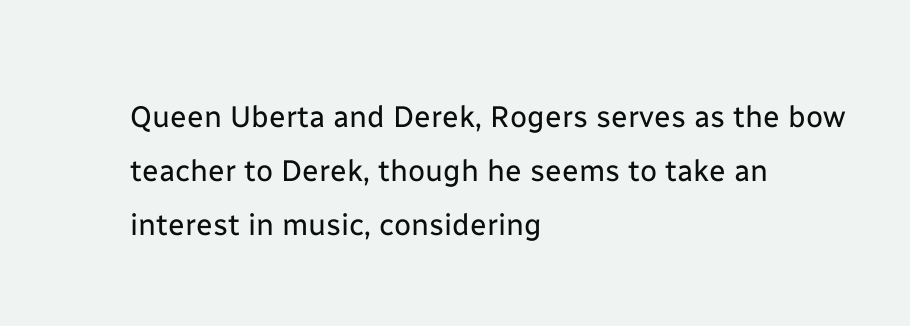Queen Uberta and Derek, Rogers serves as the bow teacher to Derek, though he seems to take an interest in music, considering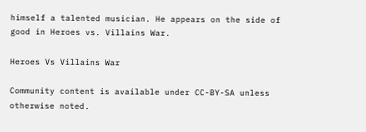himself a talented musician. He appears on the side of good in Heroes vs. Villains War.

Heroes Vs Villains War

Community content is available under CC-BY-SA unless otherwise noted.